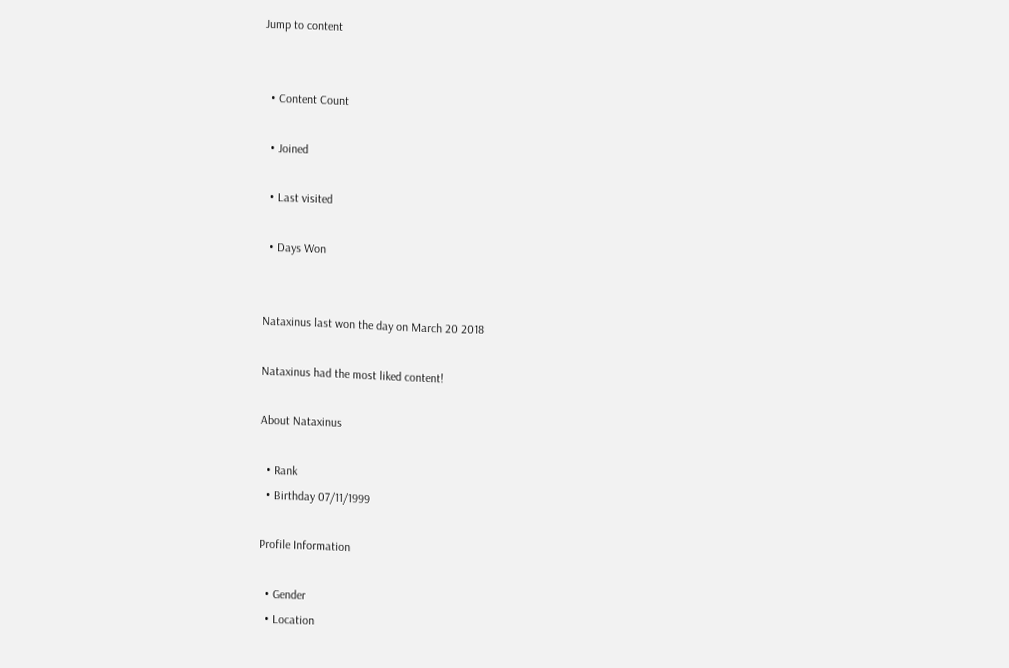Jump to content


  • Content Count

  • Joined

  • Last visited

  • Days Won


Nataxinus last won the day on March 20 2018

Nataxinus had the most liked content!

About Nataxinus

  • Rank
  • Birthday 07/11/1999

Profile Information

  • Gender
  • Location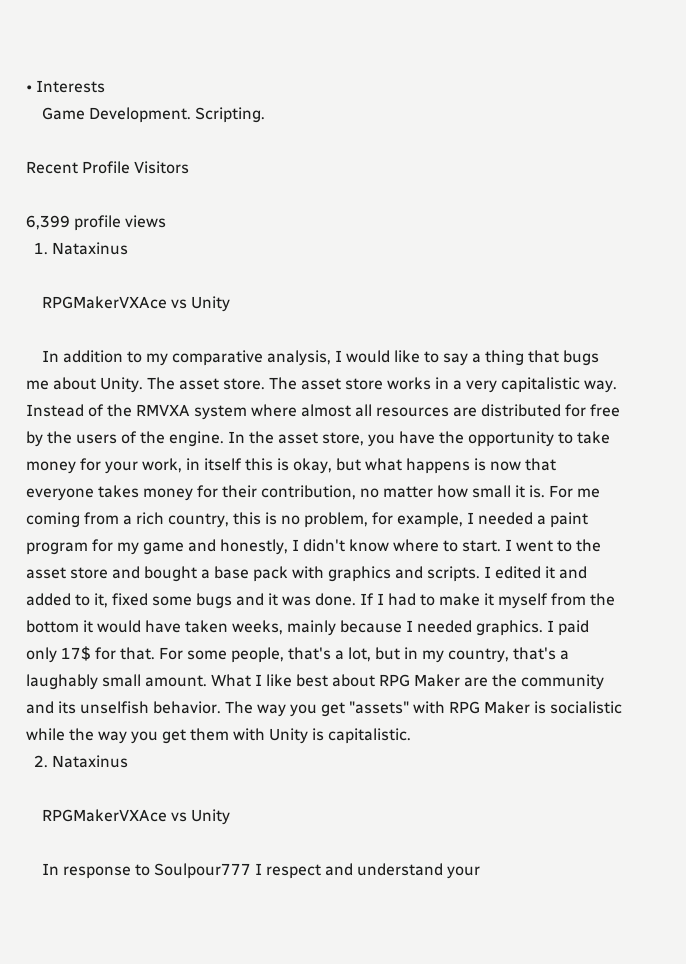• Interests
    Game Development. Scripting.

Recent Profile Visitors

6,399 profile views
  1. Nataxinus

    RPGMakerVXAce vs Unity

    In addition to my comparative analysis, I would like to say a thing that bugs me about Unity. The asset store. The asset store works in a very capitalistic way. Instead of the RMVXA system where almost all resources are distributed for free by the users of the engine. In the asset store, you have the opportunity to take money for your work, in itself this is okay, but what happens is now that everyone takes money for their contribution, no matter how small it is. For me coming from a rich country, this is no problem, for example, I needed a paint program for my game and honestly, I didn't know where to start. I went to the asset store and bought a base pack with graphics and scripts. I edited it and added to it, fixed some bugs and it was done. If I had to make it myself from the bottom it would have taken weeks, mainly because I needed graphics. I paid only 17$ for that. For some people, that's a lot, but in my country, that's a laughably small amount. What I like best about RPG Maker are the community and its unselfish behavior. The way you get "assets" with RPG Maker is socialistic while the way you get them with Unity is capitalistic.
  2. Nataxinus

    RPGMakerVXAce vs Unity

    In response to Soulpour777 I respect and understand your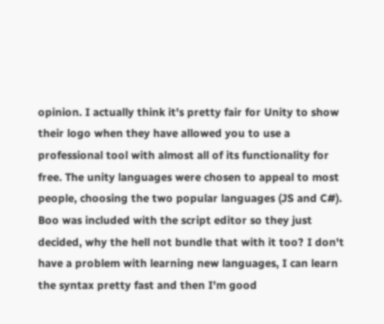opinion. I actually think it's pretty fair for Unity to show their logo when they have allowed you to use a professional tool with almost all of its functionality for free. The unity languages were chosen to appeal to most people, choosing the two popular languages (JS and C#). Boo was included with the script editor so they just decided, why the hell not bundle that with it too? I don't have a problem with learning new languages, I can learn the syntax pretty fast and then I'm good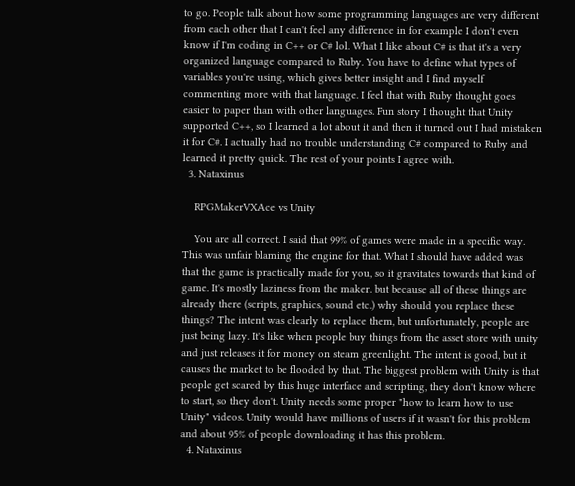to go. People talk about how some programming languages are very different from each other that I can't feel any difference in for example I don't even know if I'm coding in C++ or C# lol. What I like about C# is that it's a very organized language compared to Ruby. You have to define what types of variables you're using, which gives better insight and I find myself commenting more with that language. I feel that with Ruby thought goes easier to paper than with other languages. Fun story I thought that Unity supported C++, so I learned a lot about it and then it turned out I had mistaken it for C#. I actually had no trouble understanding C# compared to Ruby and learned it pretty quick. The rest of your points I agree with.
  3. Nataxinus

    RPGMakerVXAce vs Unity

    You are all correct. I said that 99% of games were made in a specific way. This was unfair blaming the engine for that. What I should have added was that the game is practically made for you, so it gravitates towards that kind of game. It's mostly laziness from the maker. but because all of these things are already there (scripts, graphics, sound etc.) why should you replace these things? The intent was clearly to replace them, but unfortunately, people are just being lazy. It's like when people buy things from the asset store with unity and just releases it for money on steam greenlight. The intent is good, but it causes the market to be flooded by that. The biggest problem with Unity is that people get scared by this huge interface and scripting, they don't know where to start, so they don't. Unity needs some proper "how to learn how to use Unity" videos. Unity would have millions of users if it wasn't for this problem and about 95% of people downloading it has this problem.
  4. Nataxinus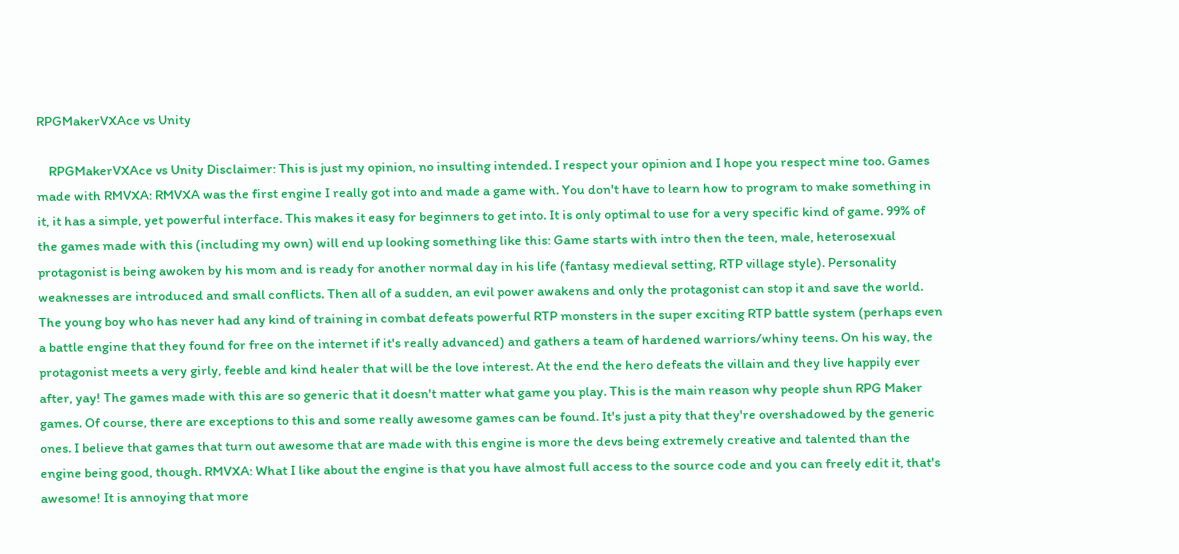RPGMakerVXAce vs Unity

    RPGMakerVXAce vs Unity Disclaimer: This is just my opinion, no insulting intended. I respect your opinion and I hope you respect mine too. Games made with RMVXA: RMVXA was the first engine I really got into and made a game with. You don't have to learn how to program to make something in it, it has a simple, yet powerful interface. This makes it easy for beginners to get into. It is only optimal to use for a very specific kind of game. 99% of the games made with this (including my own) will end up looking something like this: Game starts with intro then the teen, male, heterosexual protagonist is being awoken by his mom and is ready for another normal day in his life (fantasy medieval setting, RTP village style). Personality weaknesses are introduced and small conflicts. Then all of a sudden, an evil power awakens and only the protagonist can stop it and save the world. The young boy who has never had any kind of training in combat defeats powerful RTP monsters in the super exciting RTP battle system (perhaps even a battle engine that they found for free on the internet if it's really advanced) and gathers a team of hardened warriors/whiny teens. On his way, the protagonist meets a very girly, feeble and kind healer that will be the love interest. At the end the hero defeats the villain and they live happily ever after, yay! The games made with this are so generic that it doesn't matter what game you play. This is the main reason why people shun RPG Maker games. Of course, there are exceptions to this and some really awesome games can be found. It's just a pity that they're overshadowed by the generic ones. I believe that games that turn out awesome that are made with this engine is more the devs being extremely creative and talented than the engine being good, though. RMVXA: What I like about the engine is that you have almost full access to the source code and you can freely edit it, that's awesome! It is annoying that more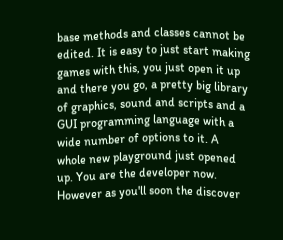base methods and classes cannot be edited. It is easy to just start making games with this, you just open it up and there you go, a pretty big library of graphics, sound and scripts and a GUI programming language with a wide number of options to it. A whole new playground just opened up. You are the developer now. However as you'll soon the discover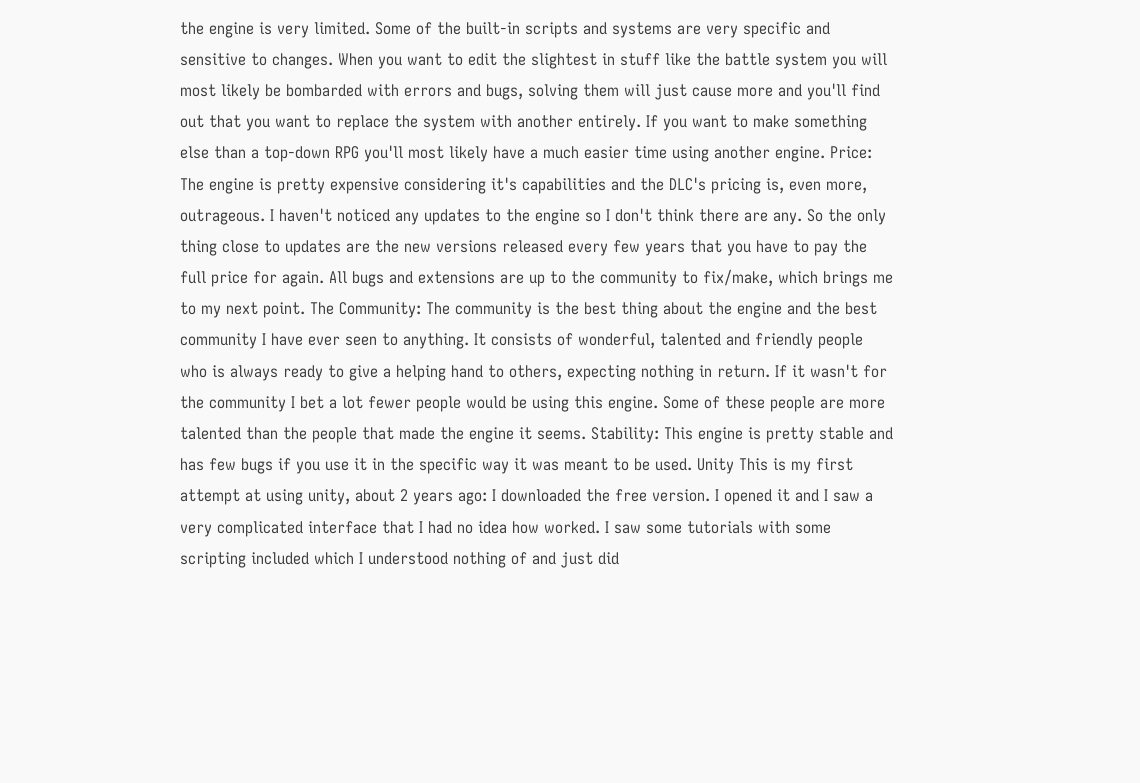the engine is very limited. Some of the built-in scripts and systems are very specific and sensitive to changes. When you want to edit the slightest in stuff like the battle system you will most likely be bombarded with errors and bugs, solving them will just cause more and you'll find out that you want to replace the system with another entirely. If you want to make something else than a top-down RPG you'll most likely have a much easier time using another engine. Price: The engine is pretty expensive considering it's capabilities and the DLC's pricing is, even more, outrageous. I haven't noticed any updates to the engine so I don't think there are any. So the only thing close to updates are the new versions released every few years that you have to pay the full price for again. All bugs and extensions are up to the community to fix/make, which brings me to my next point. The Community: The community is the best thing about the engine and the best community I have ever seen to anything. It consists of wonderful, talented and friendly people who is always ready to give a helping hand to others, expecting nothing in return. If it wasn't for the community I bet a lot fewer people would be using this engine. Some of these people are more talented than the people that made the engine it seems. Stability: This engine is pretty stable and has few bugs if you use it in the specific way it was meant to be used. Unity This is my first attempt at using unity, about 2 years ago: I downloaded the free version. I opened it and I saw a very complicated interface that I had no idea how worked. I saw some tutorials with some scripting included which I understood nothing of and just did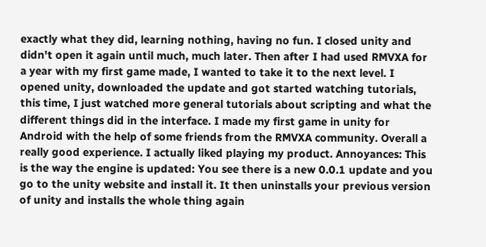exactly what they did, learning nothing, having no fun. I closed unity and didn't open it again until much, much later. Then after I had used RMVXA for a year with my first game made, I wanted to take it to the next level. I opened unity, downloaded the update and got started watching tutorials, this time, I just watched more general tutorials about scripting and what the different things did in the interface. I made my first game in unity for Android with the help of some friends from the RMVXA community. Overall a really good experience. I actually liked playing my product. Annoyances: This is the way the engine is updated: You see there is a new 0.0.1 update and you go to the unity website and install it. It then uninstalls your previous version of unity and installs the whole thing again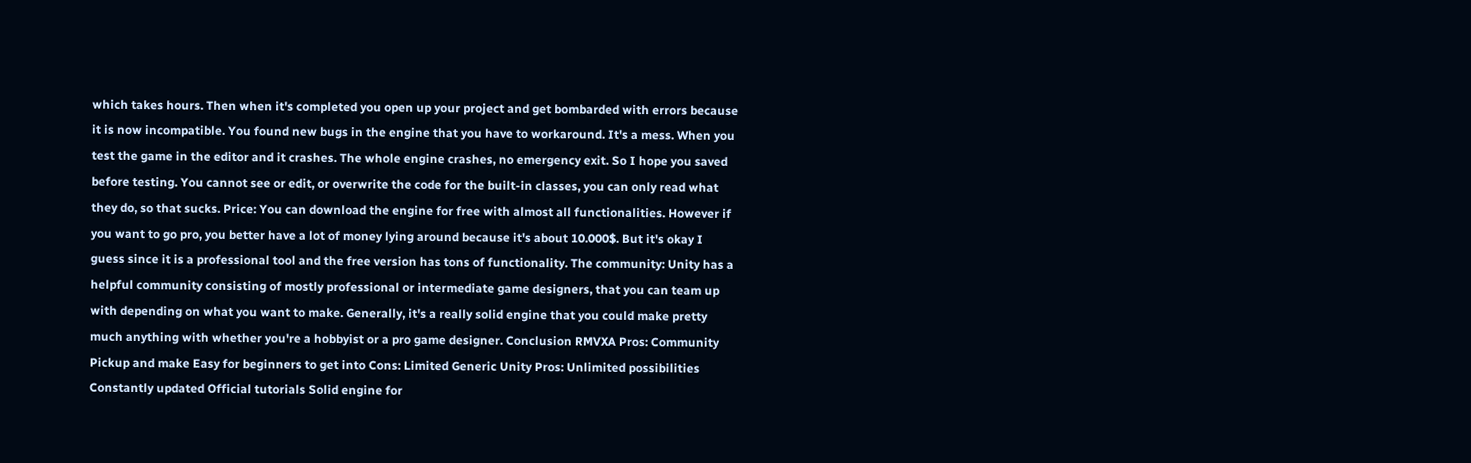which takes hours. Then when it's completed you open up your project and get bombarded with errors because it is now incompatible. You found new bugs in the engine that you have to workaround. It's a mess. When you test the game in the editor and it crashes. The whole engine crashes, no emergency exit. So I hope you saved before testing. You cannot see or edit, or overwrite the code for the built-in classes, you can only read what they do, so that sucks. Price: You can download the engine for free with almost all functionalities. However if you want to go pro, you better have a lot of money lying around because it's about 10.000$. But it's okay I guess since it is a professional tool and the free version has tons of functionality. The community: Unity has a helpful community consisting of mostly professional or intermediate game designers, that you can team up with depending on what you want to make. Generally, it's a really solid engine that you could make pretty much anything with whether you're a hobbyist or a pro game designer. Conclusion RMVXA Pros: Community Pickup and make Easy for beginners to get into Cons: Limited Generic Unity Pros: Unlimited possibilities Constantly updated Official tutorials Solid engine for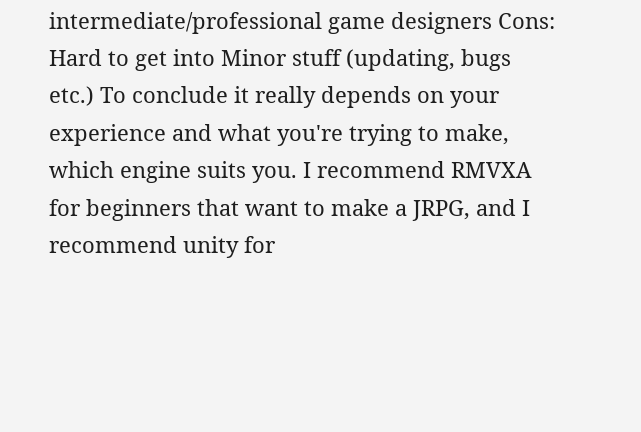intermediate/professional game designers Cons: Hard to get into Minor stuff (updating, bugs etc.) To conclude it really depends on your experience and what you're trying to make, which engine suits you. I recommend RMVXA for beginners that want to make a JRPG, and I recommend unity for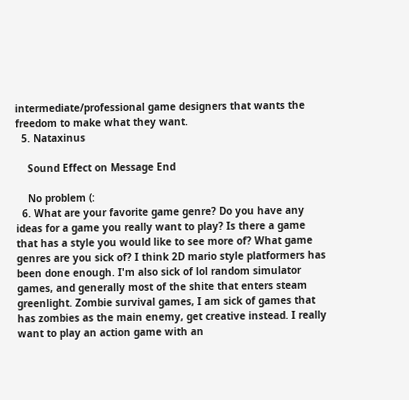intermediate/professional game designers that wants the freedom to make what they want.
  5. Nataxinus

    Sound Effect on Message End

    No problem (:
  6. What are your favorite game genre? Do you have any ideas for a game you really want to play? Is there a game that has a style you would like to see more of? What game genres are you sick of? I think 2D mario style platformers has been done enough. I'm also sick of lol random simulator games, and generally most of the shite that enters steam greenlight. Zombie survival games, I am sick of games that has zombies as the main enemy, get creative instead. I really want to play an action game with an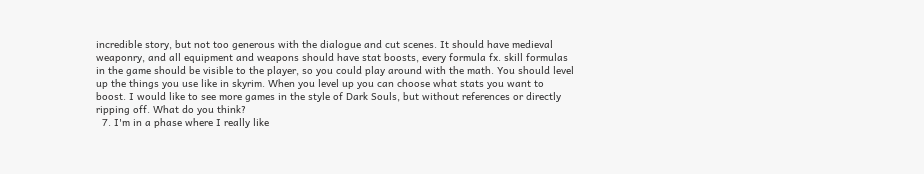incredible story, but not too generous with the dialogue and cut scenes. It should have medieval weaponry, and all equipment and weapons should have stat boosts, every formula fx. skill formulas in the game should be visible to the player, so you could play around with the math. You should level up the things you use like in skyrim. When you level up you can choose what stats you want to boost. I would like to see more games in the style of Dark Souls, but without references or directly ripping off. What do you think?
  7. I'm in a phase where I really like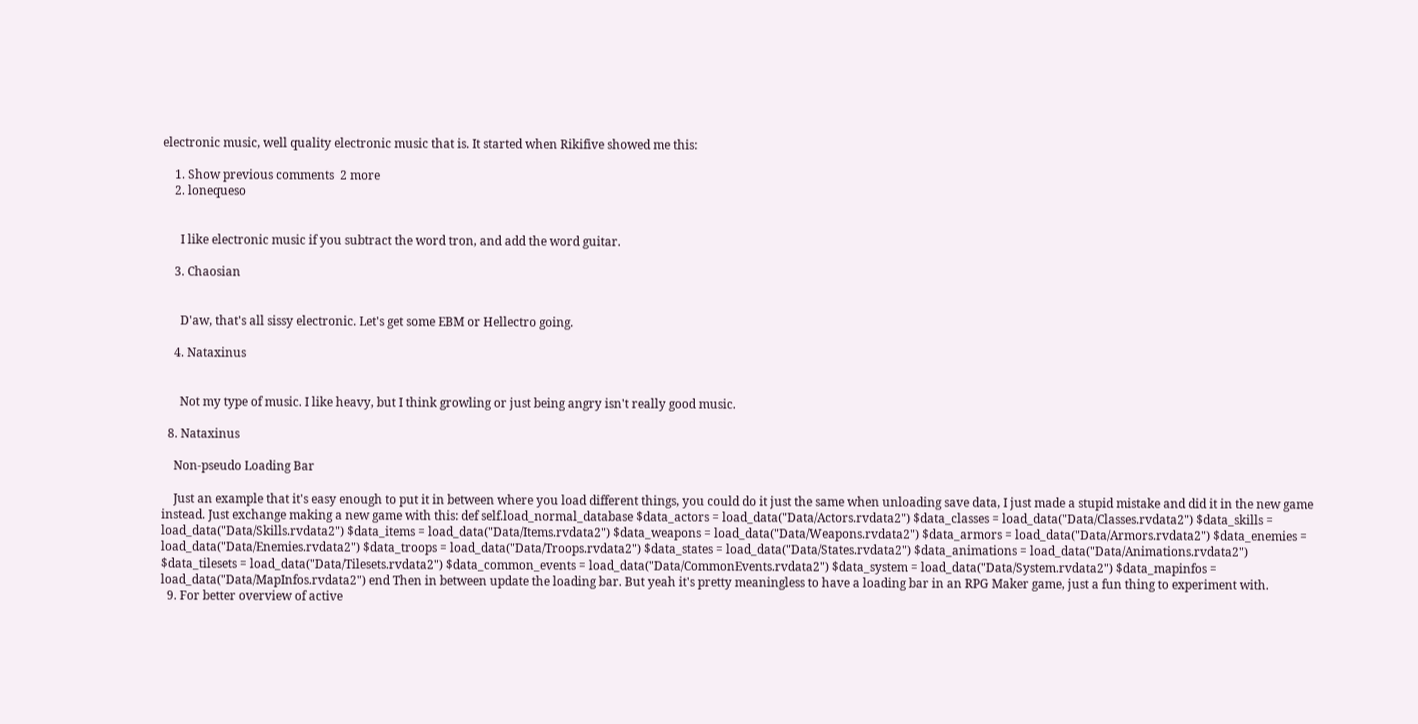electronic music, well quality electronic music that is. It started when Rikifive showed me this:

    1. Show previous comments  2 more
    2. lonequeso


      I like electronic music if you subtract the word tron, and add the word guitar.

    3. Chaosian


      D'aw, that's all sissy electronic. Let's get some EBM or Hellectro going.

    4. Nataxinus


      Not my type of music. I like heavy, but I think growling or just being angry isn't really good music.

  8. Nataxinus

    Non-pseudo Loading Bar

    Just an example that it's easy enough to put it in between where you load different things, you could do it just the same when unloading save data, I just made a stupid mistake and did it in the new game instead. Just exchange making a new game with this: def self.load_normal_database $data_actors = load_data("Data/Actors.rvdata2") $data_classes = load_data("Data/Classes.rvdata2") $data_skills = load_data("Data/Skills.rvdata2") $data_items = load_data("Data/Items.rvdata2") $data_weapons = load_data("Data/Weapons.rvdata2") $data_armors = load_data("Data/Armors.rvdata2") $data_enemies = load_data("Data/Enemies.rvdata2") $data_troops = load_data("Data/Troops.rvdata2") $data_states = load_data("Data/States.rvdata2") $data_animations = load_data("Data/Animations.rvdata2") $data_tilesets = load_data("Data/Tilesets.rvdata2") $data_common_events = load_data("Data/CommonEvents.rvdata2") $data_system = load_data("Data/System.rvdata2") $data_mapinfos = load_data("Data/MapInfos.rvdata2") end Then in between update the loading bar. But yeah it's pretty meaningless to have a loading bar in an RPG Maker game, just a fun thing to experiment with.
  9. For better overview of active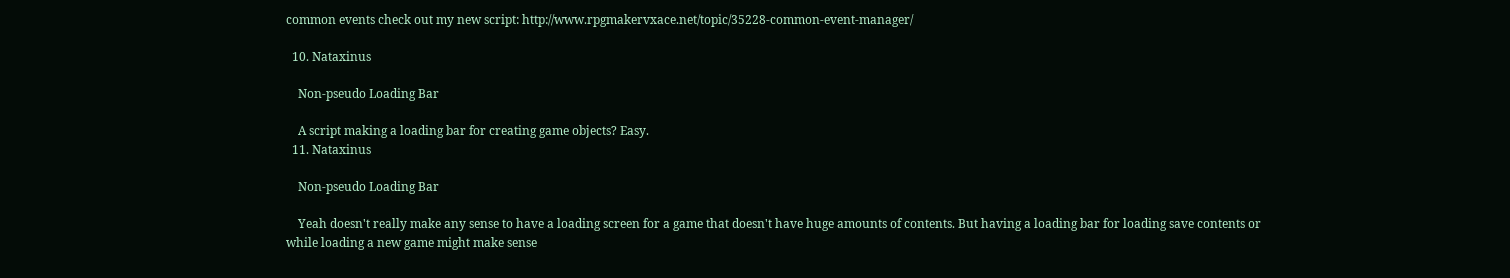common events check out my new script: http://www.rpgmakervxace.net/topic/35228-common-event-manager/

  10. Nataxinus

    Non-pseudo Loading Bar

    A script making a loading bar for creating game objects? Easy.
  11. Nataxinus

    Non-pseudo Loading Bar

    Yeah doesn't really make any sense to have a loading screen for a game that doesn't have huge amounts of contents. But having a loading bar for loading save contents or while loading a new game might make sense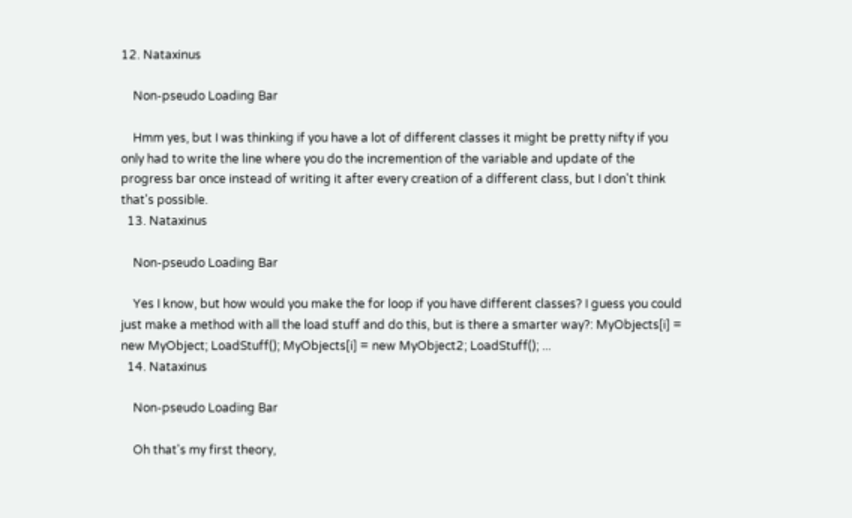12. Nataxinus

    Non-pseudo Loading Bar

    Hmm yes, but I was thinking if you have a lot of different classes it might be pretty nifty if you only had to write the line where you do the incremention of the variable and update of the progress bar once instead of writing it after every creation of a different class, but I don't think that's possible.
  13. Nataxinus

    Non-pseudo Loading Bar

    Yes I know, but how would you make the for loop if you have different classes? I guess you could just make a method with all the load stuff and do this, but is there a smarter way?: MyObjects[i] = new MyObject; LoadStuff(); MyObjects[i] = new MyObject2; LoadStuff(); ...
  14. Nataxinus

    Non-pseudo Loading Bar

    Oh that's my first theory,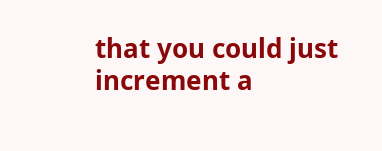that you could just increment a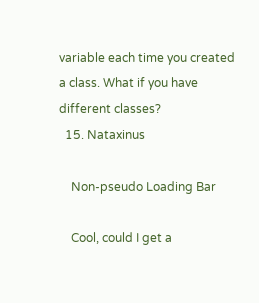variable each time you created a class. What if you have different classes?
  15. Nataxinus

    Non-pseudo Loading Bar

    Cool, could I get a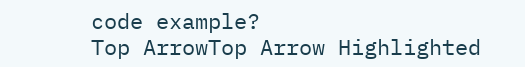code example?
Top ArrowTop Arrow Highlighted